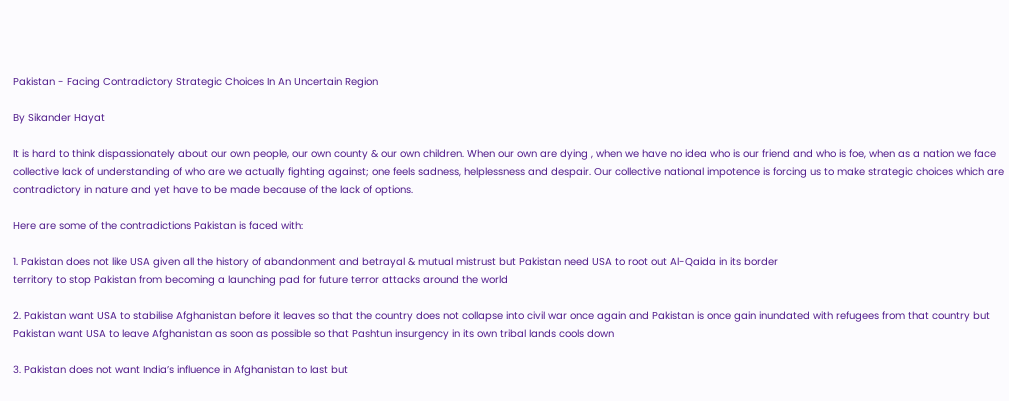Pakistan - Facing Contradictory Strategic Choices In An Uncertain Region

By Sikander Hayat

It is hard to think dispassionately about our own people, our own county & our own children. When our own are dying , when we have no idea who is our friend and who is foe, when as a nation we face collective lack of understanding of who are we actually fighting against; one feels sadness, helplessness and despair. Our collective national impotence is forcing us to make strategic choices which are contradictory in nature and yet have to be made because of the lack of options.

Here are some of the contradictions Pakistan is faced with:

1. Pakistan does not like USA given all the history of abandonment and betrayal & mutual mistrust but Pakistan need USA to root out Al-Qaida in its border
territory to stop Pakistan from becoming a launching pad for future terror attacks around the world

2. Pakistan want USA to stabilise Afghanistan before it leaves so that the country does not collapse into civil war once again and Pakistan is once gain inundated with refugees from that country but Pakistan want USA to leave Afghanistan as soon as possible so that Pashtun insurgency in its own tribal lands cools down

3. Pakistan does not want India’s influence in Afghanistan to last but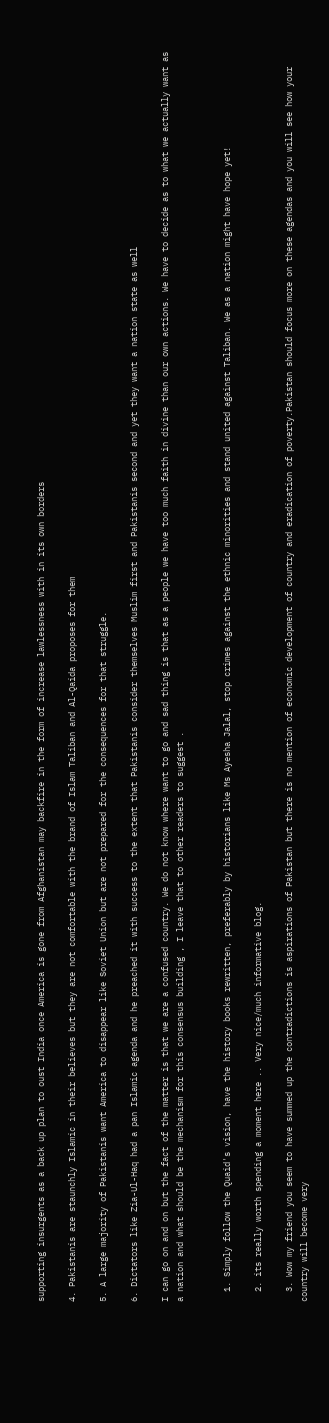supporting insurgents as a back up plan to oust India once America is gone from Afghanistan may backfire in the form of increase lawlessness with in its own borders

4. Pakistanis are staunchly Islamic in their believes but they are not comfortable with the brand of Islam Taliban and Al-Qaida proposes for them

5. A large majority of Pakistanis want America to disappear like Soviet Union but are not prepared for the consequences for that struggle.

6. Dictators like Zia-Ul-Haq had a pan Islamic agenda and he preached it with success to the extent that Pakistanis consider themselves Muslim first and Pakistanis second and yet they want a nation state as well

I can go on and on but the fact of the matter is that we are a confused country. We do not know where want to go and sad thing is that as a people we have too much faith in divine than our own actions. We have to decide as to what we actually want as a nation and what should be the mechanism for this consensus building , I leave that to other readers to suggest .


  1. Simply follow the Quaid's vision, have the history books rewritten, preferably by historians like Ms Ayesha Jalal, stop crimes against the ethnic minorities and stand united against Taliban. We as a nation might have hope yet!

  2. its really worth spending a moment here .. Very nice/much informative blog.

  3. Wow my friend you seem to have summed up the contradictions is aspirations of Pakistan but there is no mention of economic development of country and eradication of poverty.Pakistan should focus more on these agendas and you will see how your country will become very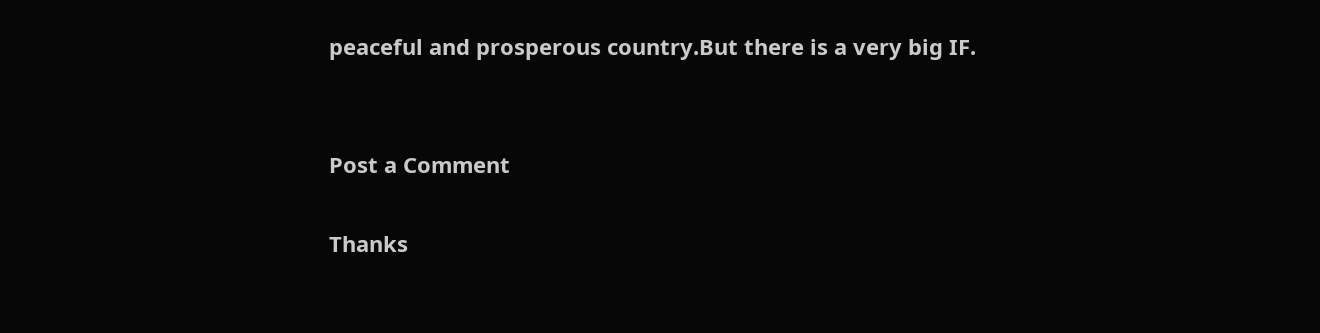peaceful and prosperous country.But there is a very big IF.


Post a Comment

Thanks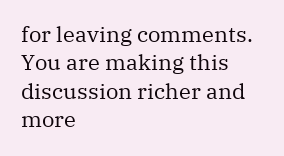for leaving comments. You are making this discussion richer and more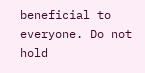beneficial to everyone. Do not hold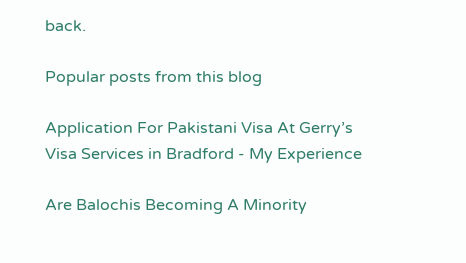back.

Popular posts from this blog

Application For Pakistani Visa At Gerry’s Visa Services in Bradford - My Experience

Are Balochis Becoming A Minority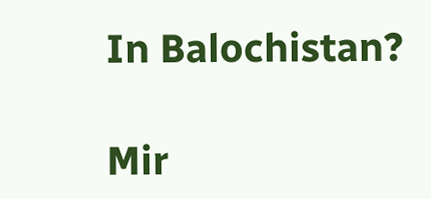In Balochistan?

Mir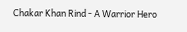Chakar Khan Rind - A Warrior Hero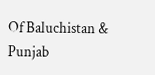Of Baluchistan & Punjab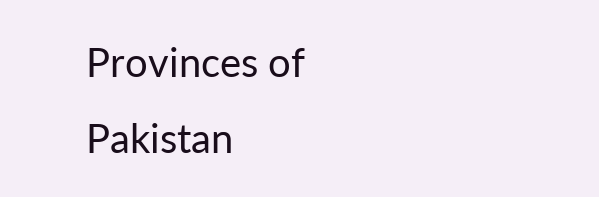Provinces of Pakistan